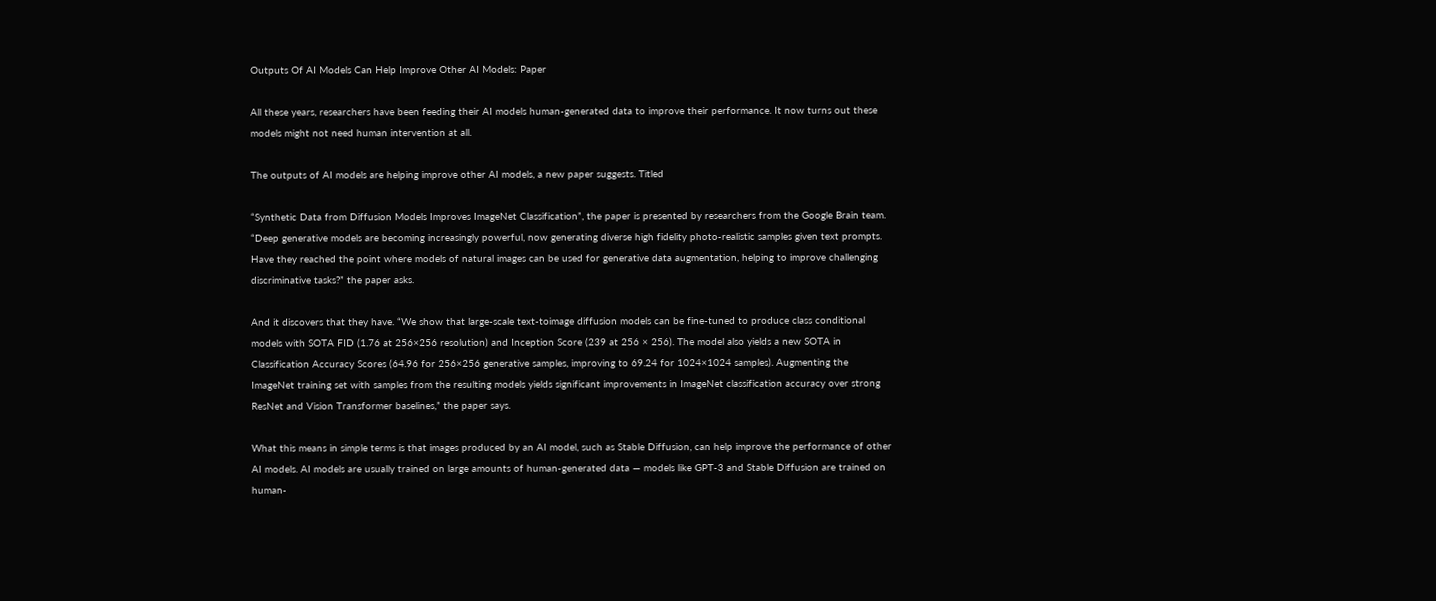Outputs Of AI Models Can Help Improve Other AI Models: Paper

All these years, researchers have been feeding their AI models human-generated data to improve their performance. It now turns out these models might not need human intervention at all.

The outputs of AI models are helping improve other AI models, a new paper suggests. Titled

“Synthetic Data from Diffusion Models Improves ImageNet Classification”, the paper is presented by researchers from the Google Brain team. “Deep generative models are becoming increasingly powerful, now generating diverse high fidelity photo-realistic samples given text prompts. Have they reached the point where models of natural images can be used for generative data augmentation, helping to improve challenging discriminative tasks?” the paper asks.

And it discovers that they have. “We show that large-scale text-toimage diffusion models can be fine-tuned to produce class conditional models with SOTA FID (1.76 at 256×256 resolution) and Inception Score (239 at 256 × 256). The model also yields a new SOTA in Classification Accuracy Scores (64.96 for 256×256 generative samples, improving to 69.24 for 1024×1024 samples). Augmenting the ImageNet training set with samples from the resulting models yields significant improvements in ImageNet classification accuracy over strong ResNet and Vision Transformer baselines,” the paper says.

What this means in simple terms is that images produced by an AI model, such as Stable Diffusion, can help improve the performance of other AI models. AI models are usually trained on large amounts of human-generated data — models like GPT-3 and Stable Diffusion are trained on human-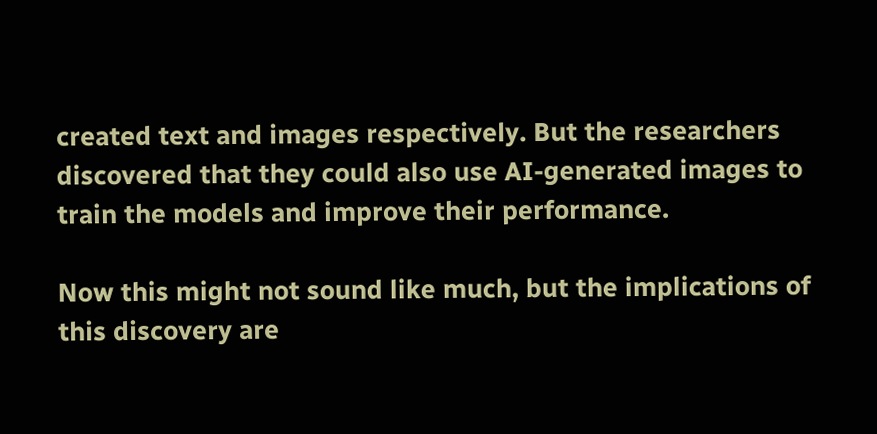created text and images respectively. But the researchers discovered that they could also use AI-generated images to train the models and improve their performance.

Now this might not sound like much, but the implications of this discovery are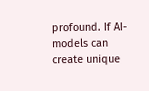profound. If AI-models can create unique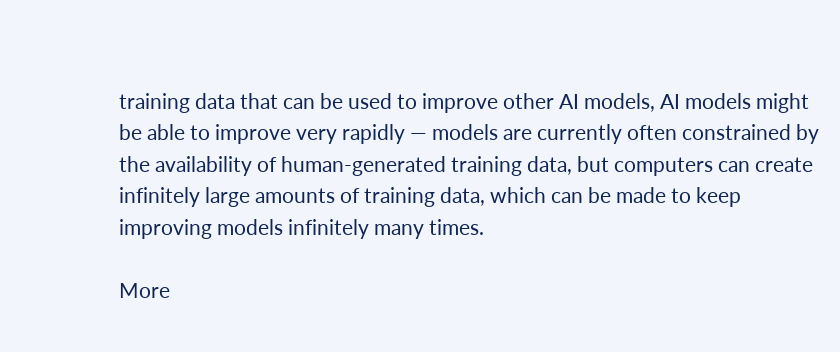training data that can be used to improve other AI models, AI models might be able to improve very rapidly — models are currently often constrained by the availability of human-generated training data, but computers can create infinitely large amounts of training data, which can be made to keep improving models infinitely many times.

More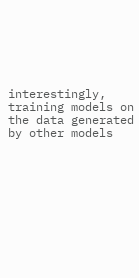interestingly, training models on the data generated by other models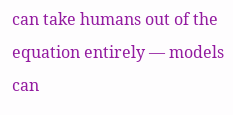can take humans out of the equation entirely — models can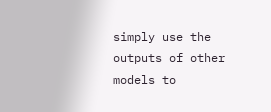simply use the outputs of other models to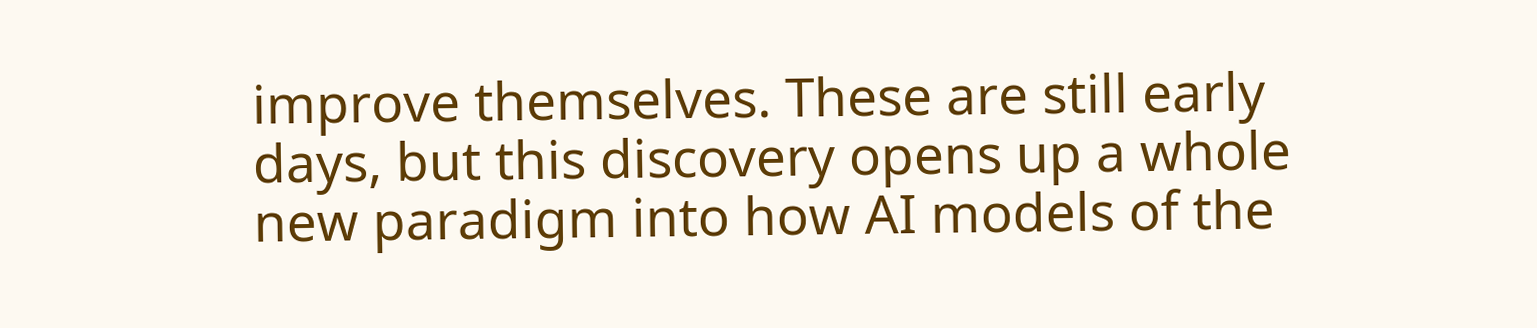improve themselves. These are still early days, but this discovery opens up a whole new paradigm into how AI models of the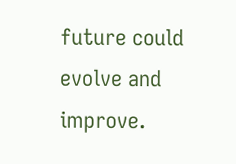future could evolve and improve.